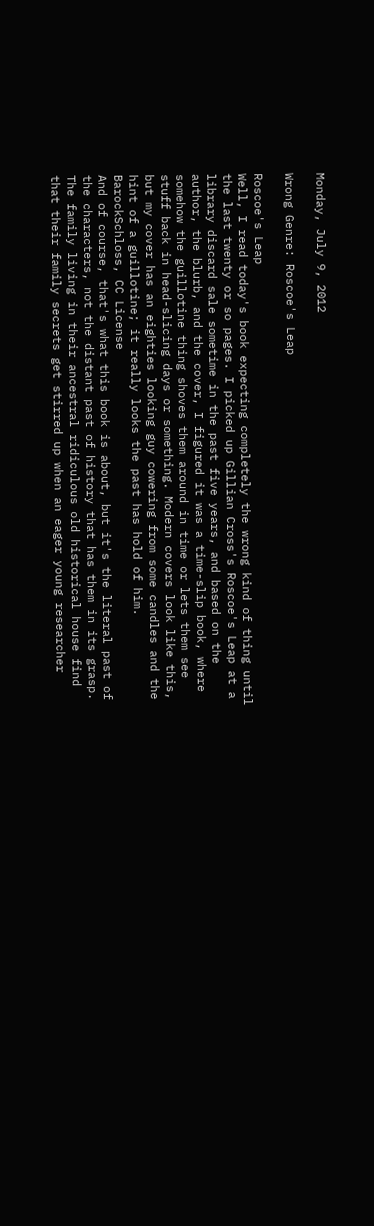Monday, July 9, 2012

Wrong Genre: Roscoe's Leap

Roscoe's Leap
Well, I read today's book expecting completely the wrong kind of thing until the last twenty or so pages. I picked up Gillian Cross's Roscoe's Leap at a library discard sale sometime in the past five years, and based on the author, the blurb, and the cover, I figured it was a time-slip book, where somehow the guillotine thing shoves them around in time or lets them see stuff back in head-slicing days or something. Modern covers look like this, but my cover has an eighties looking guy cowering from some candles and the hint of a guillotine; it really looks the past has hold of him.
BarockSchloss, CC License
And of course, that's what this book is about, but it's the literal past of the characters, not the distant past of history that has them in its grasp. The family living in their ancestral ridiculous old historical house find that their family secrets get stirred up when an eager young researcher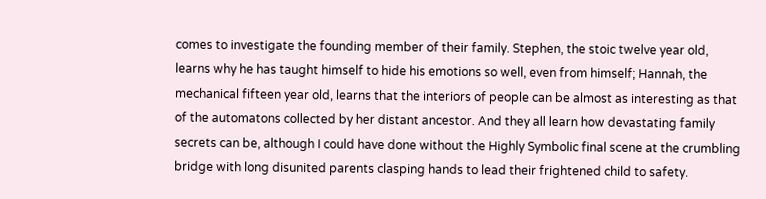comes to investigate the founding member of their family. Stephen, the stoic twelve year old, learns why he has taught himself to hide his emotions so well, even from himself; Hannah, the mechanical fifteen year old, learns that the interiors of people can be almost as interesting as that of the automatons collected by her distant ancestor. And they all learn how devastating family secrets can be, although I could have done without the Highly Symbolic final scene at the crumbling bridge with long disunited parents clasping hands to lead their frightened child to safety.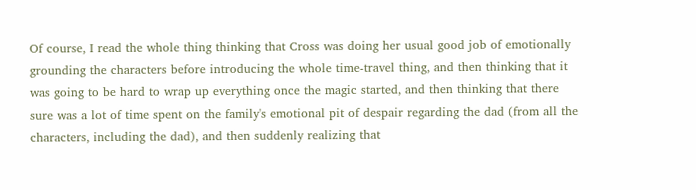Of course, I read the whole thing thinking that Cross was doing her usual good job of emotionally grounding the characters before introducing the whole time-travel thing, and then thinking that it was going to be hard to wrap up everything once the magic started, and then thinking that there sure was a lot of time spent on the family's emotional pit of despair regarding the dad (from all the characters, including the dad), and then suddenly realizing that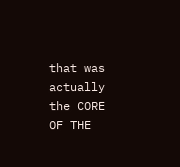that was actually the CORE OF THE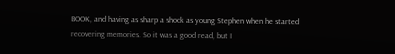BOOK, and having as sharp a shock as young Stephen when he started recovering memories. So it was a good read, but I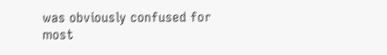was obviously confused for most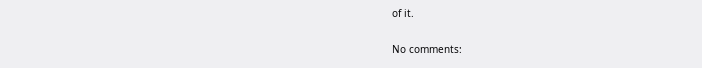of it.

No comments: